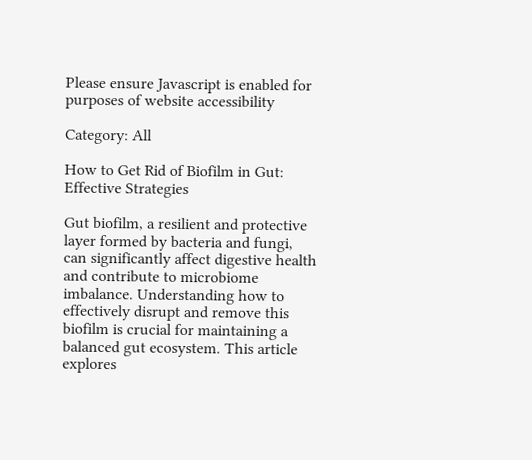Please ensure Javascript is enabled for purposes of website accessibility

Category: All

How to Get Rid of Biofilm in Gut: Effective Strategies

Gut biofilm, a resilient and protective layer formed by bacteria and fungi, can significantly affect digestive health and contribute to microbiome imbalance. Understanding how to effectively disrupt and remove this biofilm is crucial for maintaining a balanced gut ecosystem. This article explores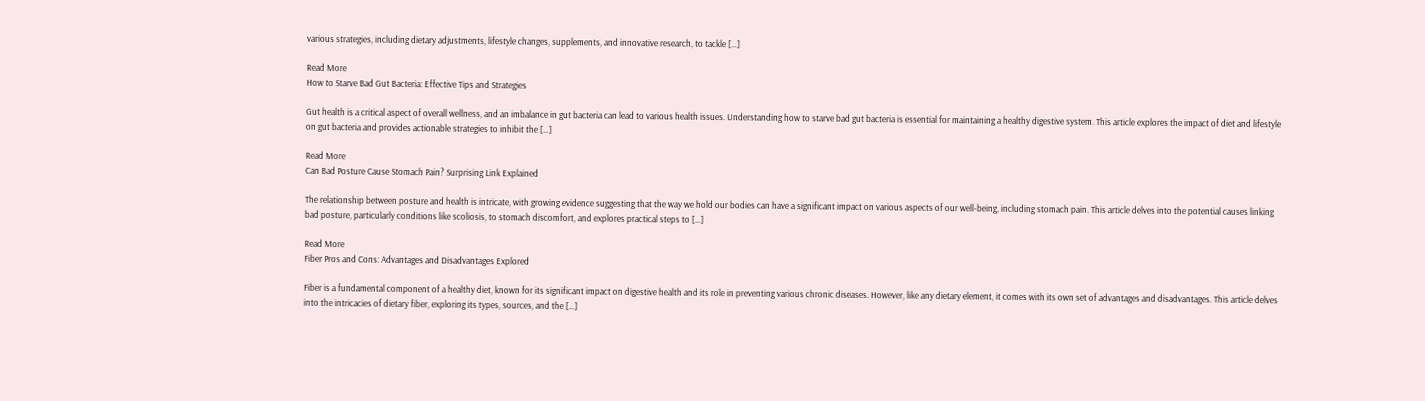various strategies, including dietary adjustments, lifestyle changes, supplements, and innovative research, to tackle […]

Read More
How to Starve Bad Gut Bacteria: Effective Tips and Strategies

Gut health is a critical aspect of overall wellness, and an imbalance in gut bacteria can lead to various health issues. Understanding how to starve bad gut bacteria is essential for maintaining a healthy digestive system. This article explores the impact of diet and lifestyle on gut bacteria and provides actionable strategies to inhibit the […]

Read More
Can Bad Posture Cause Stomach Pain? Surprising Link Explained

The relationship between posture and health is intricate, with growing evidence suggesting that the way we hold our bodies can have a significant impact on various aspects of our well-being, including stomach pain. This article delves into the potential causes linking bad posture, particularly conditions like scoliosis, to stomach discomfort, and explores practical steps to […]

Read More
Fiber Pros and Cons: Advantages and Disadvantages Explored

Fiber is a fundamental component of a healthy diet, known for its significant impact on digestive health and its role in preventing various chronic diseases. However, like any dietary element, it comes with its own set of advantages and disadvantages. This article delves into the intricacies of dietary fiber, exploring its types, sources, and the […]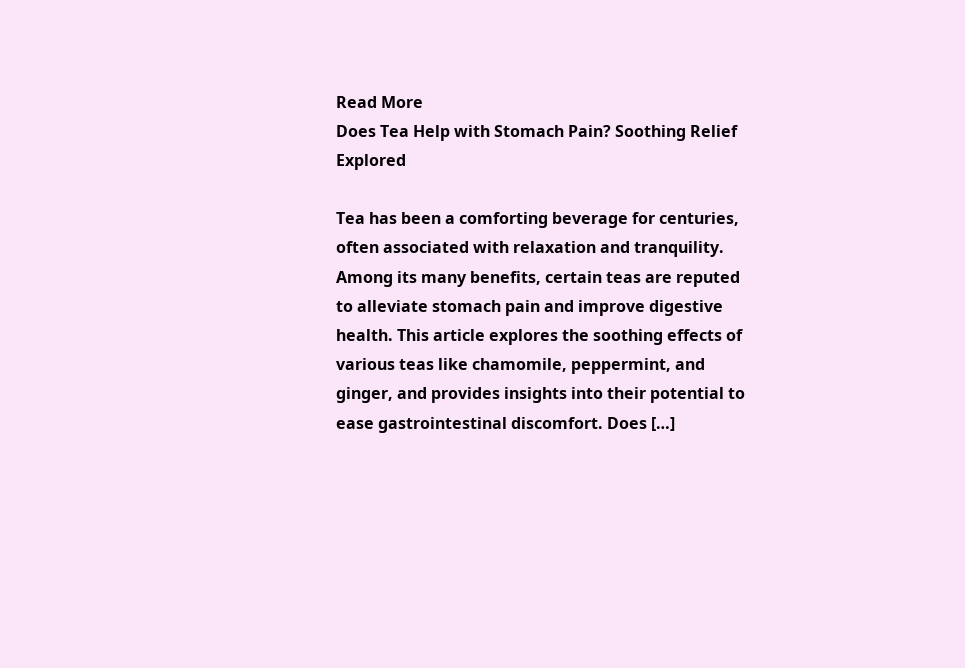Read More
Does Tea Help with Stomach Pain? Soothing Relief Explored

Tea has been a comforting beverage for centuries, often associated with relaxation and tranquility. Among its many benefits, certain teas are reputed to alleviate stomach pain and improve digestive health. This article explores the soothing effects of various teas like chamomile, peppermint, and ginger, and provides insights into their potential to ease gastrointestinal discomfort. Does […]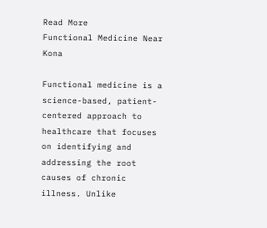Read More
Functional Medicine Near Kona

Functional medicine is a science-based, patient-centered approach to healthcare that focuses on identifying and addressing the root causes of chronic illness. Unlike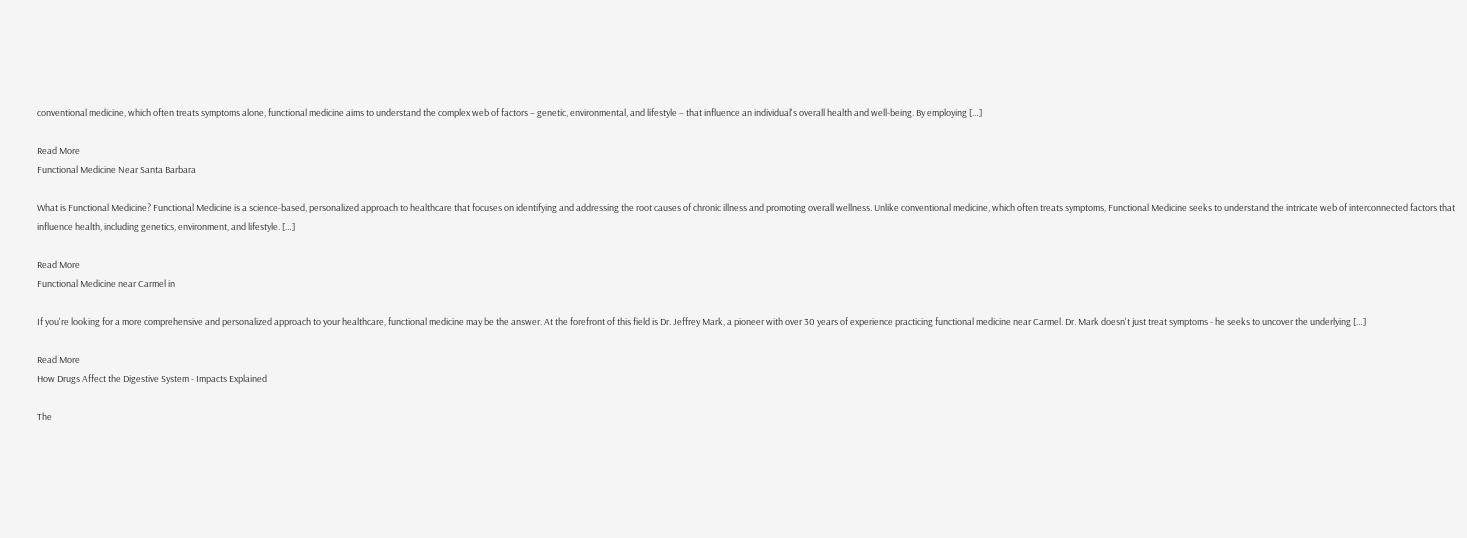conventional medicine, which often treats symptoms alone, functional medicine aims to understand the complex web of factors – genetic, environmental, and lifestyle – that influence an individual's overall health and well-being. By employing […]

Read More
Functional Medicine Near Santa Barbara

What is Functional Medicine? Functional Medicine is a science-based, personalized approach to healthcare that focuses on identifying and addressing the root causes of chronic illness and promoting overall wellness. Unlike conventional medicine, which often treats symptoms, Functional Medicine seeks to understand the intricate web of interconnected factors that influence health, including genetics, environment, and lifestyle. […]

Read More
Functional Medicine near Carmel in

If you're looking for a more comprehensive and personalized approach to your healthcare, functional medicine may be the answer. At the forefront of this field is Dr. Jeffrey Mark, a pioneer with over 30 years of experience practicing functional medicine near Carmel. Dr. Mark doesn't just treat symptoms - he seeks to uncover the underlying […]

Read More
How Drugs Affect the Digestive System - Impacts Explained

The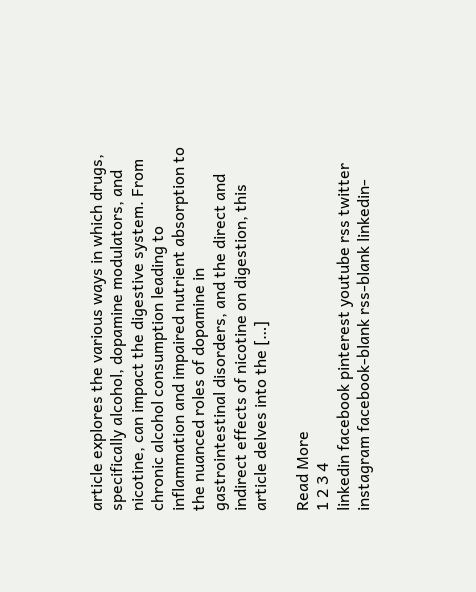article explores the various ways in which drugs, specifically alcohol, dopamine modulators, and nicotine, can impact the digestive system. From chronic alcohol consumption leading to inflammation and impaired nutrient absorption to the nuanced roles of dopamine in gastrointestinal disorders, and the direct and indirect effects of nicotine on digestion, this article delves into the […]

Read More
1 2 3 4
linkedin facebook pinterest youtube rss twitter instagram facebook-blank rss-blank linkedin-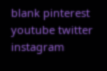blank pinterest youtube twitter instagram